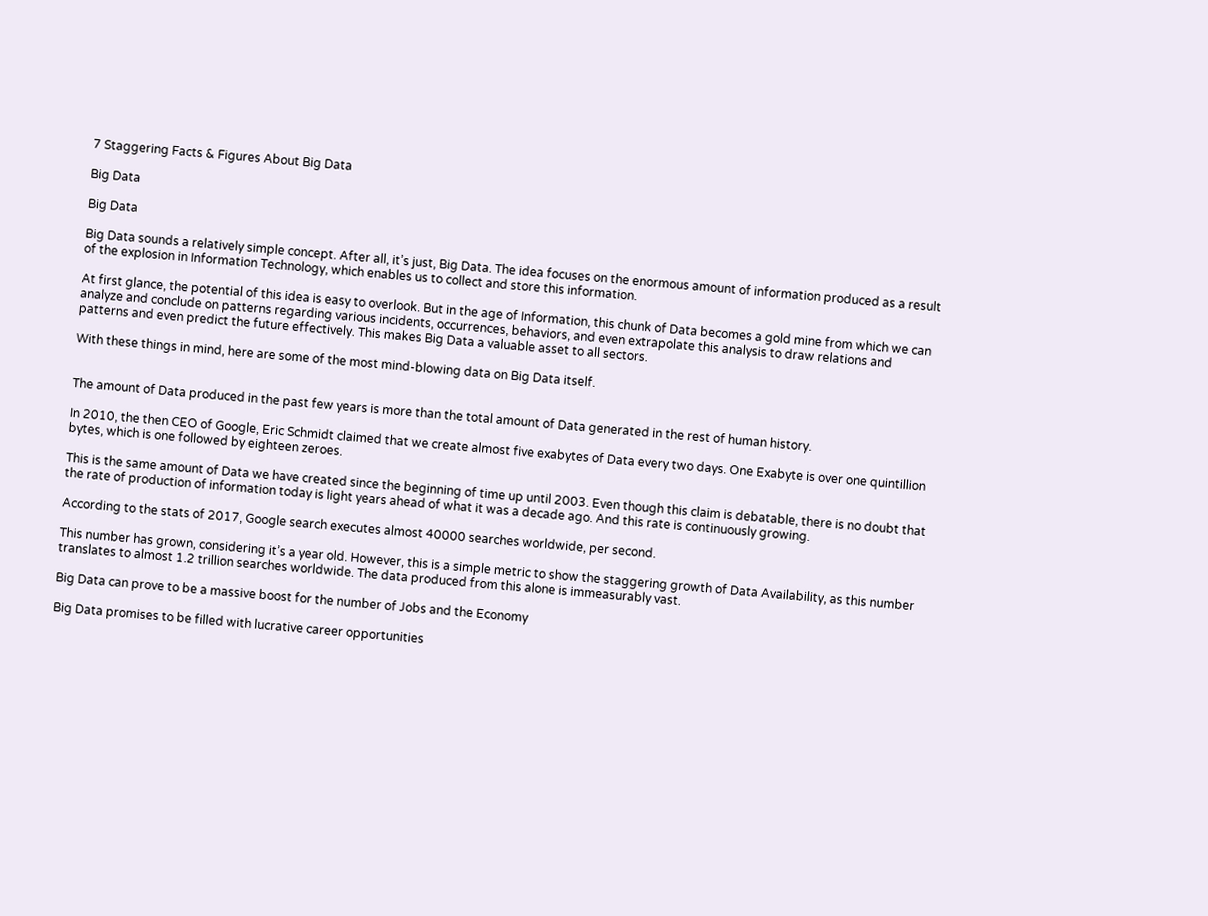7 Staggering Facts & Figures About Big Data

Big Data

Big Data

Big Data sounds a relatively simple concept. After all, it’s just, Big Data. The idea focuses on the enormous amount of information produced as a result of the explosion in Information Technology, which enables us to collect and store this information.

At first glance, the potential of this idea is easy to overlook. But in the age of Information, this chunk of Data becomes a gold mine from which we can analyze and conclude on patterns regarding various incidents, occurrences, behaviors, and even extrapolate this analysis to draw relations and patterns and even predict the future effectively. This makes Big Data a valuable asset to all sectors.

With these things in mind, here are some of the most mind-blowing data on Big Data itself.


The amount of Data produced in the past few years is more than the total amount of Data generated in the rest of human history.

In 2010, the then CEO of Google, Eric Schmidt claimed that we create almost five exabytes of Data every two days. One Exabyte is over one quintillion bytes, which is one followed by eighteen zeroes.

This is the same amount of Data we have created since the beginning of time up until 2003. Even though this claim is debatable, there is no doubt that the rate of production of information today is light years ahead of what it was a decade ago. And this rate is continuously growing.

According to the stats of 2017, Google search executes almost 40000 searches worldwide, per second.

This number has grown, considering it’s a year old. However, this is a simple metric to show the staggering growth of Data Availability, as this number translates to almost 1.2 trillion searches worldwide. The data produced from this alone is immeasurably vast.

Big Data can prove to be a massive boost for the number of Jobs and the Economy

Big Data promises to be filled with lucrative career opportunities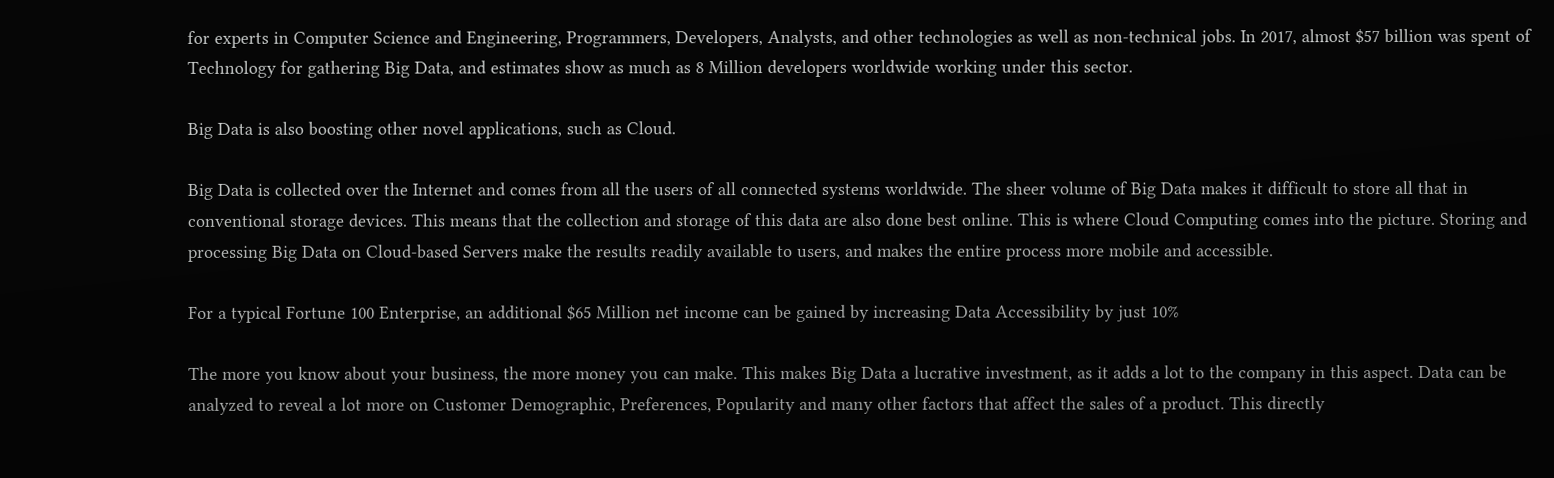for experts in Computer Science and Engineering, Programmers, Developers, Analysts, and other technologies as well as non-technical jobs. In 2017, almost $57 billion was spent of Technology for gathering Big Data, and estimates show as much as 8 Million developers worldwide working under this sector.

Big Data is also boosting other novel applications, such as Cloud.

Big Data is collected over the Internet and comes from all the users of all connected systems worldwide. The sheer volume of Big Data makes it difficult to store all that in conventional storage devices. This means that the collection and storage of this data are also done best online. This is where Cloud Computing comes into the picture. Storing and processing Big Data on Cloud-based Servers make the results readily available to users, and makes the entire process more mobile and accessible.

For a typical Fortune 100 Enterprise, an additional $65 Million net income can be gained by increasing Data Accessibility by just 10%

The more you know about your business, the more money you can make. This makes Big Data a lucrative investment, as it adds a lot to the company in this aspect. Data can be analyzed to reveal a lot more on Customer Demographic, Preferences, Popularity and many other factors that affect the sales of a product. This directly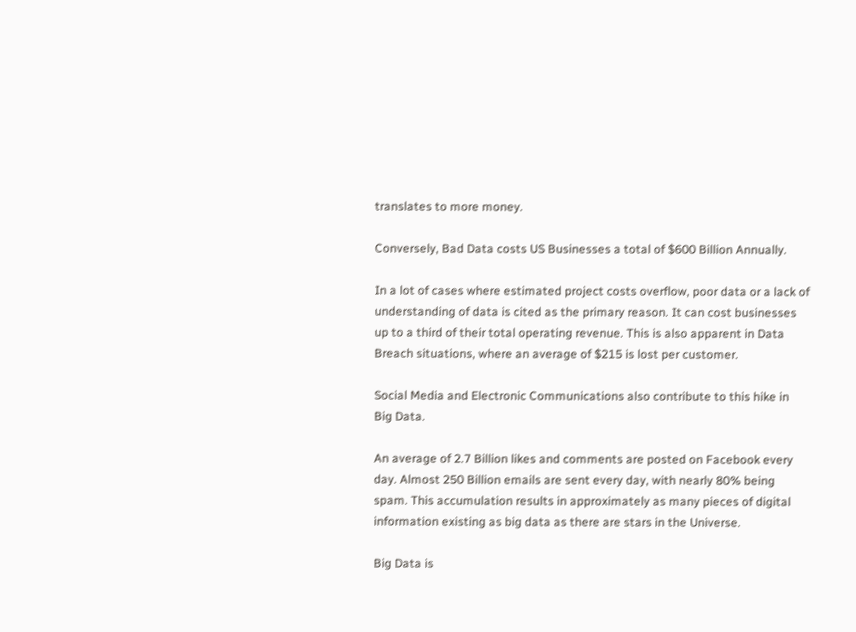translates to more money.

Conversely, Bad Data costs US Businesses a total of $600 Billion Annually.

In a lot of cases where estimated project costs overflow, poor data or a lack of understanding of data is cited as the primary reason. It can cost businesses up to a third of their total operating revenue. This is also apparent in Data Breach situations, where an average of $215 is lost per customer.

Social Media and Electronic Communications also contribute to this hike in Big Data.

An average of 2.7 Billion likes and comments are posted on Facebook every day. Almost 250 Billion emails are sent every day, with nearly 80% being spam. This accumulation results in approximately as many pieces of digital information existing as big data as there are stars in the Universe.

Big Data is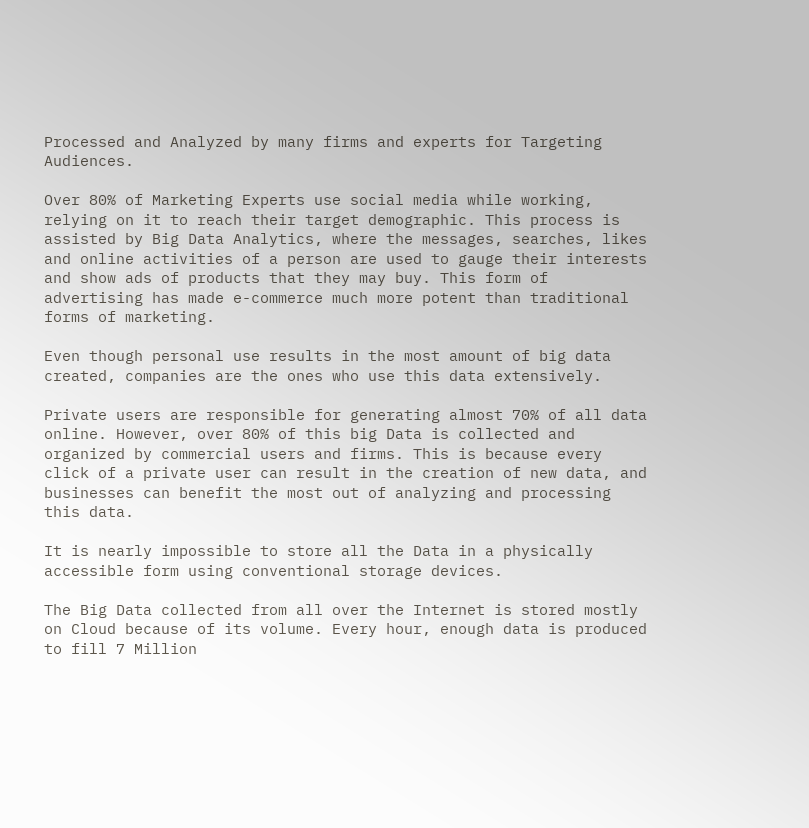Processed and Analyzed by many firms and experts for Targeting Audiences.

Over 80% of Marketing Experts use social media while working, relying on it to reach their target demographic. This process is assisted by Big Data Analytics, where the messages, searches, likes and online activities of a person are used to gauge their interests and show ads of products that they may buy. This form of advertising has made e-commerce much more potent than traditional forms of marketing.

Even though personal use results in the most amount of big data created, companies are the ones who use this data extensively.

Private users are responsible for generating almost 70% of all data online. However, over 80% of this big Data is collected and organized by commercial users and firms. This is because every click of a private user can result in the creation of new data, and businesses can benefit the most out of analyzing and processing this data.

It is nearly impossible to store all the Data in a physically accessible form using conventional storage devices.

The Big Data collected from all over the Internet is stored mostly on Cloud because of its volume. Every hour, enough data is produced to fill 7 Million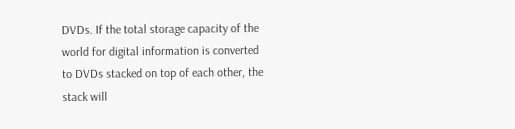DVDs. If the total storage capacity of the world for digital information is converted to DVDs stacked on top of each other, the stack will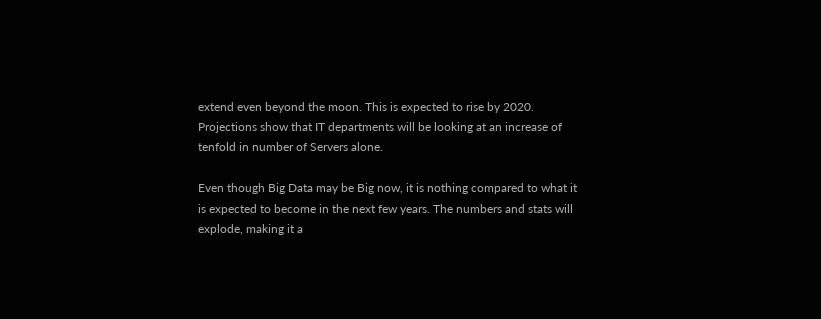extend even beyond the moon. This is expected to rise by 2020. Projections show that IT departments will be looking at an increase of tenfold in number of Servers alone.

Even though Big Data may be Big now, it is nothing compared to what it is expected to become in the next few years. The numbers and stats will explode, making it a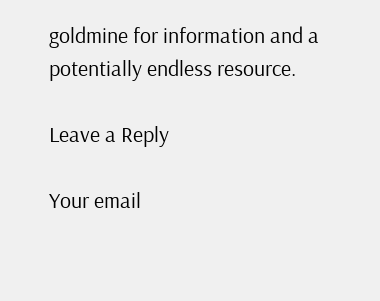goldmine for information and a potentially endless resource.

Leave a Reply

Your email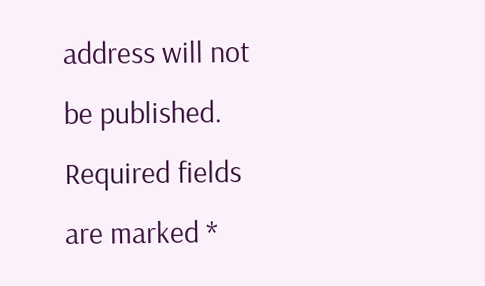address will not be published. Required fields are marked *